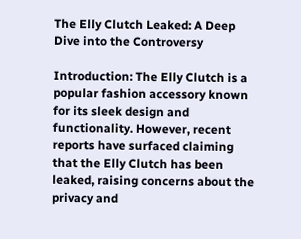The Elly Clutch Leaked: A Deep Dive into the Controversy

Introduction: The Elly Clutch is a popular fashion accessory known for its sleek design and functionality. However, recent reports have surfaced claiming that the Elly Clutch has been leaked, raising concerns about the privacy and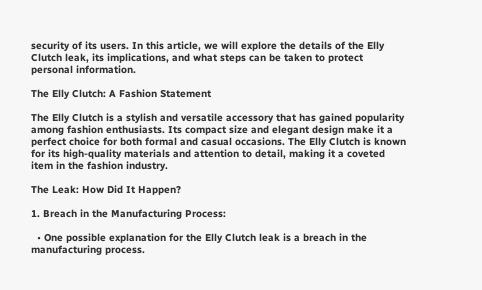security of its users. In this article, we will explore the details of the Elly Clutch leak, its implications, and what steps can be taken to protect personal information.

The Elly Clutch: A Fashion Statement

The Elly Clutch is a stylish and versatile accessory that has gained popularity among fashion enthusiasts. Its compact size and elegant design make it a perfect choice for both formal and casual occasions. The Elly Clutch is known for its high-quality materials and attention to detail, making it a coveted item in the fashion industry.

The Leak: How Did It Happen?

1. Breach in the Manufacturing Process:

  • One possible explanation for the Elly Clutch leak is a breach in the manufacturing process.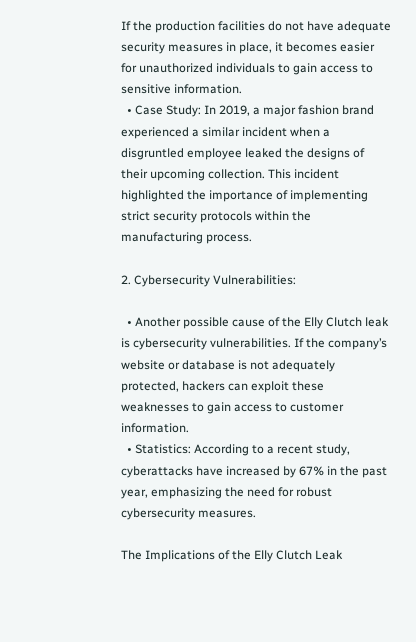If the production facilities do not have adequate security measures in place, it becomes easier for unauthorized individuals to gain access to sensitive information.
  • Case Study: In 2019, a major fashion brand experienced a similar incident when a disgruntled employee leaked the designs of their upcoming collection. This incident highlighted the importance of implementing strict security protocols within the manufacturing process.

2. Cybersecurity Vulnerabilities:

  • Another possible cause of the Elly Clutch leak is cybersecurity vulnerabilities. If the company’s website or database is not adequately protected, hackers can exploit these weaknesses to gain access to customer information.
  • Statistics: According to a recent study, cyberattacks have increased by 67% in the past year, emphasizing the need for robust cybersecurity measures.

The Implications of the Elly Clutch Leak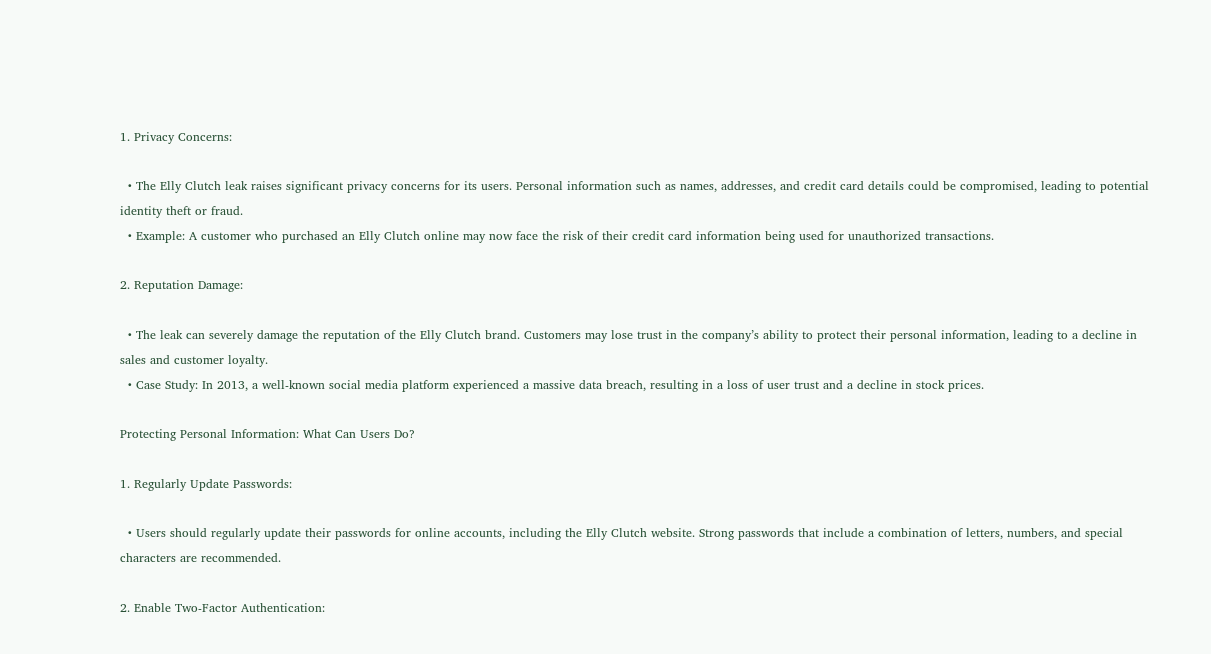1. Privacy Concerns:

  • The Elly Clutch leak raises significant privacy concerns for its users. Personal information such as names, addresses, and credit card details could be compromised, leading to potential identity theft or fraud.
  • Example: A customer who purchased an Elly Clutch online may now face the risk of their credit card information being used for unauthorized transactions.

2. Reputation Damage:

  • The leak can severely damage the reputation of the Elly Clutch brand. Customers may lose trust in the company’s ability to protect their personal information, leading to a decline in sales and customer loyalty.
  • Case Study: In 2013, a well-known social media platform experienced a massive data breach, resulting in a loss of user trust and a decline in stock prices.

Protecting Personal Information: What Can Users Do?

1. Regularly Update Passwords:

  • Users should regularly update their passwords for online accounts, including the Elly Clutch website. Strong passwords that include a combination of letters, numbers, and special characters are recommended.

2. Enable Two-Factor Authentication: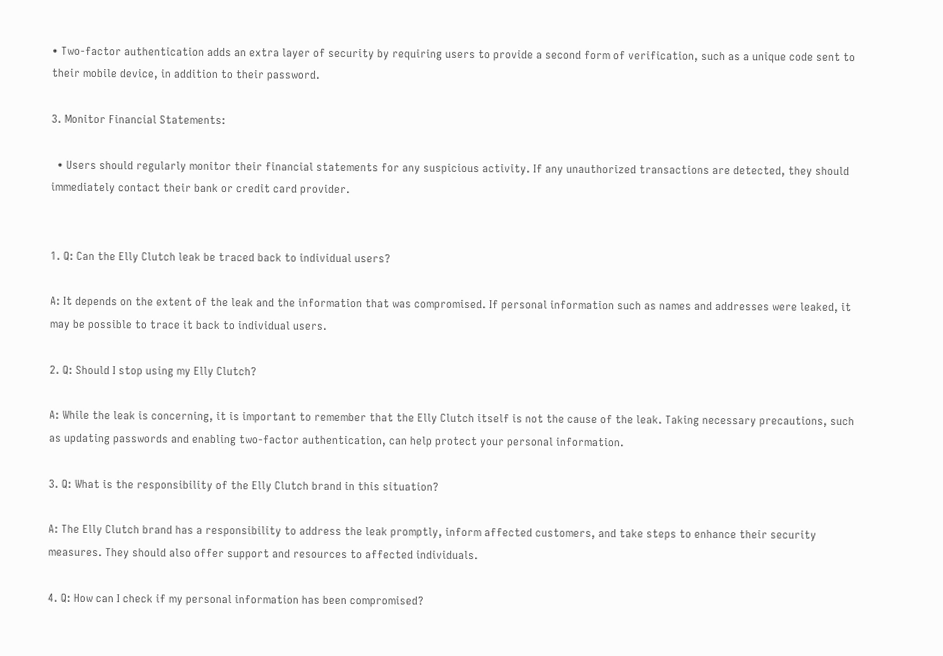• Two-factor authentication adds an extra layer of security by requiring users to provide a second form of verification, such as a unique code sent to their mobile device, in addition to their password.

3. Monitor Financial Statements:

  • Users should regularly monitor their financial statements for any suspicious activity. If any unauthorized transactions are detected, they should immediately contact their bank or credit card provider.


1. Q: Can the Elly Clutch leak be traced back to individual users?

A: It depends on the extent of the leak and the information that was compromised. If personal information such as names and addresses were leaked, it may be possible to trace it back to individual users.

2. Q: Should I stop using my Elly Clutch?

A: While the leak is concerning, it is important to remember that the Elly Clutch itself is not the cause of the leak. Taking necessary precautions, such as updating passwords and enabling two-factor authentication, can help protect your personal information.

3. Q: What is the responsibility of the Elly Clutch brand in this situation?

A: The Elly Clutch brand has a responsibility to address the leak promptly, inform affected customers, and take steps to enhance their security measures. They should also offer support and resources to affected individuals.

4. Q: How can I check if my personal information has been compromised?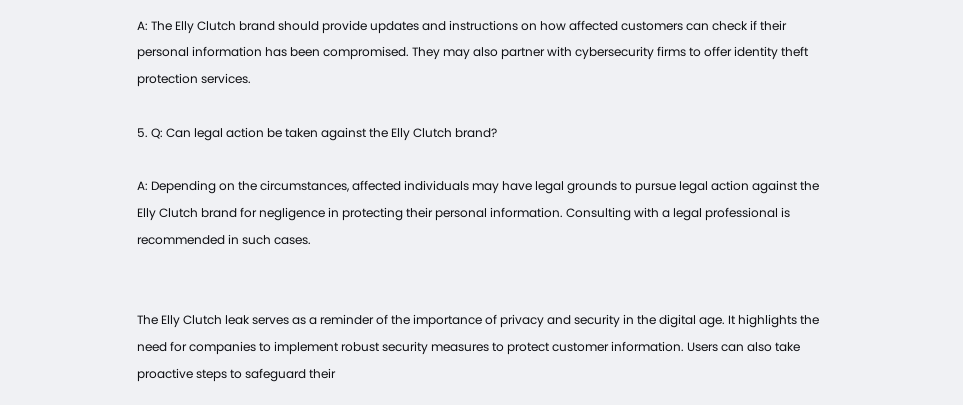A: The Elly Clutch brand should provide updates and instructions on how affected customers can check if their personal information has been compromised. They may also partner with cybersecurity firms to offer identity theft protection services.

5. Q: Can legal action be taken against the Elly Clutch brand?

A: Depending on the circumstances, affected individuals may have legal grounds to pursue legal action against the Elly Clutch brand for negligence in protecting their personal information. Consulting with a legal professional is recommended in such cases.


The Elly Clutch leak serves as a reminder of the importance of privacy and security in the digital age. It highlights the need for companies to implement robust security measures to protect customer information. Users can also take proactive steps to safeguard their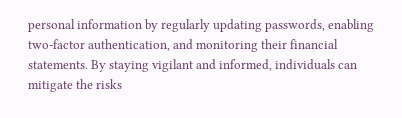personal information by regularly updating passwords, enabling two-factor authentication, and monitoring their financial statements. By staying vigilant and informed, individuals can mitigate the risks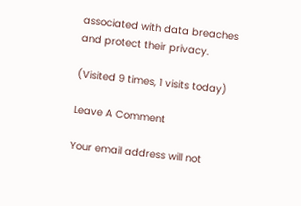associated with data breaches and protect their privacy.

(Visited 9 times, 1 visits today)

Leave A Comment

Your email address will not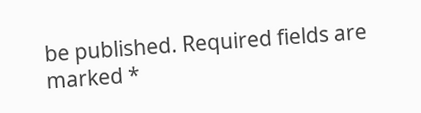be published. Required fields are marked *